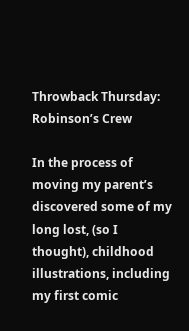Throwback Thursday: Robinson’s Crew

In the process of moving my parent’s discovered some of my long lost, (so I thought), childhood illustrations, including my first comic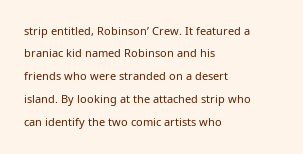strip entitled, Robinson’ Crew. It featured a braniac kid named Robinson and his friends who were stranded on a desert island. By looking at the attached strip who can identify the two comic artists who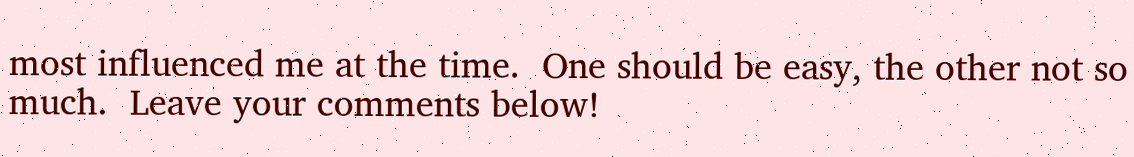most influenced me at the time.  One should be easy, the other not so much.  Leave your comments below!